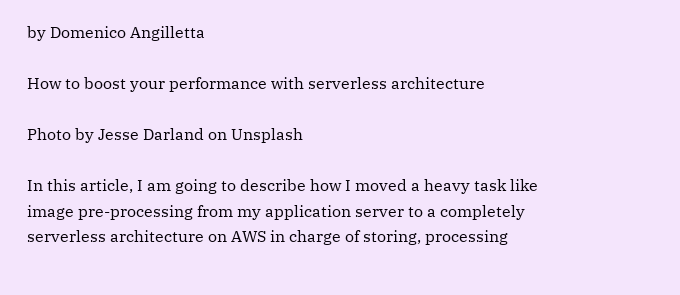by Domenico Angilletta

How to boost your performance with serverless architecture

Photo by Jesse Darland on Unsplash

In this article, I am going to describe how I moved a heavy task like image pre-processing from my application server to a completely serverless architecture on AWS in charge of storing, processing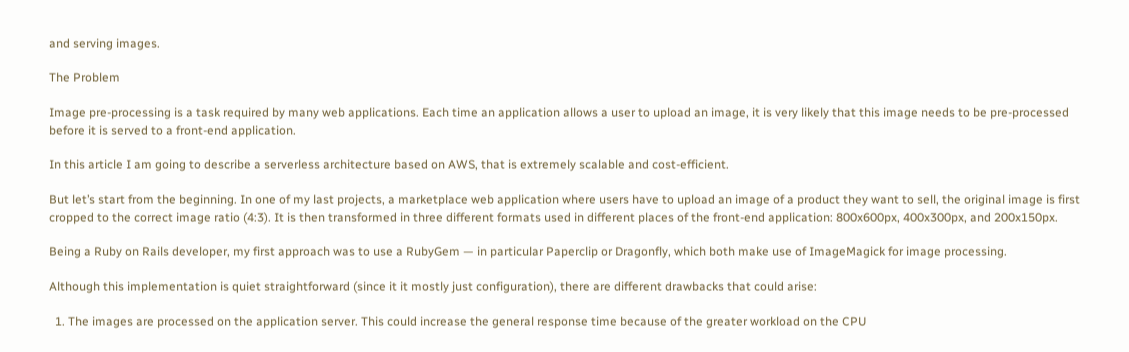and serving images.

The Problem

Image pre-processing is a task required by many web applications. Each time an application allows a user to upload an image, it is very likely that this image needs to be pre-processed before it is served to a front-end application.

In this article I am going to describe a serverless architecture based on AWS, that is extremely scalable and cost-efficient.

But let’s start from the beginning. In one of my last projects, a marketplace web application where users have to upload an image of a product they want to sell, the original image is first cropped to the correct image ratio (4:3). It is then transformed in three different formats used in different places of the front-end application: 800x600px, 400x300px, and 200x150px.

Being a Ruby on Rails developer, my first approach was to use a RubyGem — in particular Paperclip or Dragonfly, which both make use of ImageMagick for image processing.

Although this implementation is quiet straightforward (since it it mostly just configuration), there are different drawbacks that could arise:

  1. The images are processed on the application server. This could increase the general response time because of the greater workload on the CPU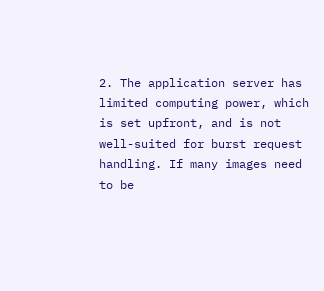2. The application server has limited computing power, which is set upfront, and is not well-suited for burst request handling. If many images need to be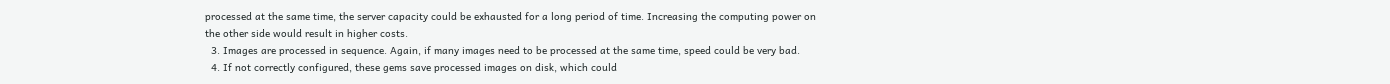processed at the same time, the server capacity could be exhausted for a long period of time. Increasing the computing power on the other side would result in higher costs.
  3. Images are processed in sequence. Again, if many images need to be processed at the same time, speed could be very bad.
  4. If not correctly configured, these gems save processed images on disk, which could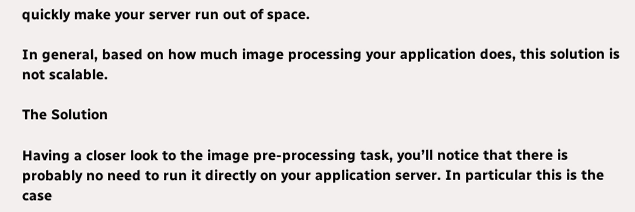quickly make your server run out of space.

In general, based on how much image processing your application does, this solution is not scalable.

The Solution

Having a closer look to the image pre-processing task, you’ll notice that there is probably no need to run it directly on your application server. In particular this is the case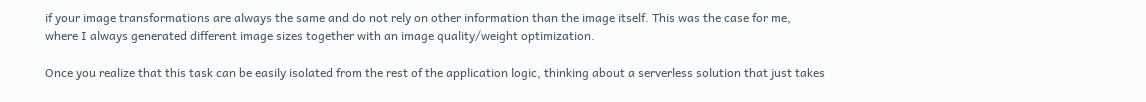if your image transformations are always the same and do not rely on other information than the image itself. This was the case for me, where I always generated different image sizes together with an image quality/weight optimization.

Once you realize that this task can be easily isolated from the rest of the application logic, thinking about a serverless solution that just takes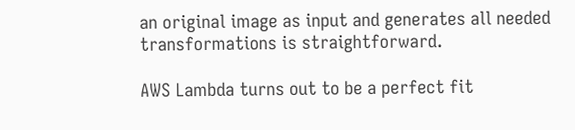an original image as input and generates all needed transformations is straightforward.

AWS Lambda turns out to be a perfect fit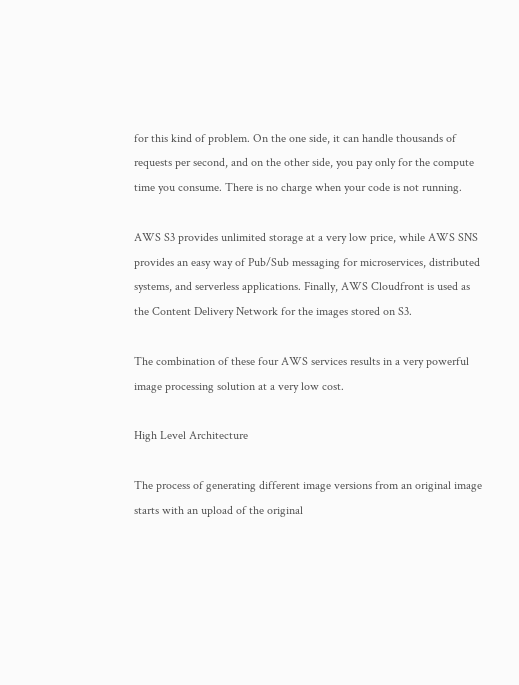for this kind of problem. On the one side, it can handle thousands of requests per second, and on the other side, you pay only for the compute time you consume. There is no charge when your code is not running.

AWS S3 provides unlimited storage at a very low price, while AWS SNS provides an easy way of Pub/Sub messaging for microservices, distributed systems, and serverless applications. Finally, AWS Cloudfront is used as the Content Delivery Network for the images stored on S3.

The combination of these four AWS services results in a very powerful image processing solution at a very low cost.

High Level Architecture

The process of generating different image versions from an original image starts with an upload of the original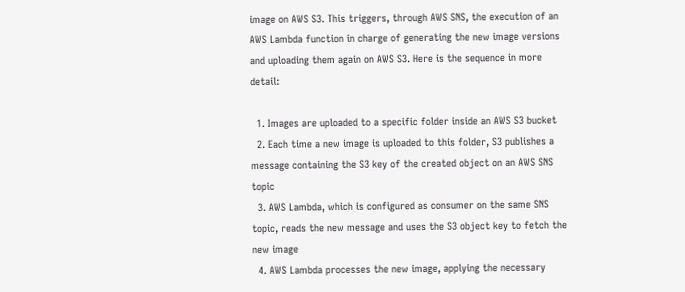image on AWS S3. This triggers, through AWS SNS, the execution of an AWS Lambda function in charge of generating the new image versions and uploading them again on AWS S3. Here is the sequence in more detail:

  1. Images are uploaded to a specific folder inside an AWS S3 bucket
  2. Each time a new image is uploaded to this folder, S3 publishes a message containing the S3 key of the created object on an AWS SNS topic
  3. AWS Lambda, which is configured as consumer on the same SNS topic, reads the new message and uses the S3 object key to fetch the new image
  4. AWS Lambda processes the new image, applying the necessary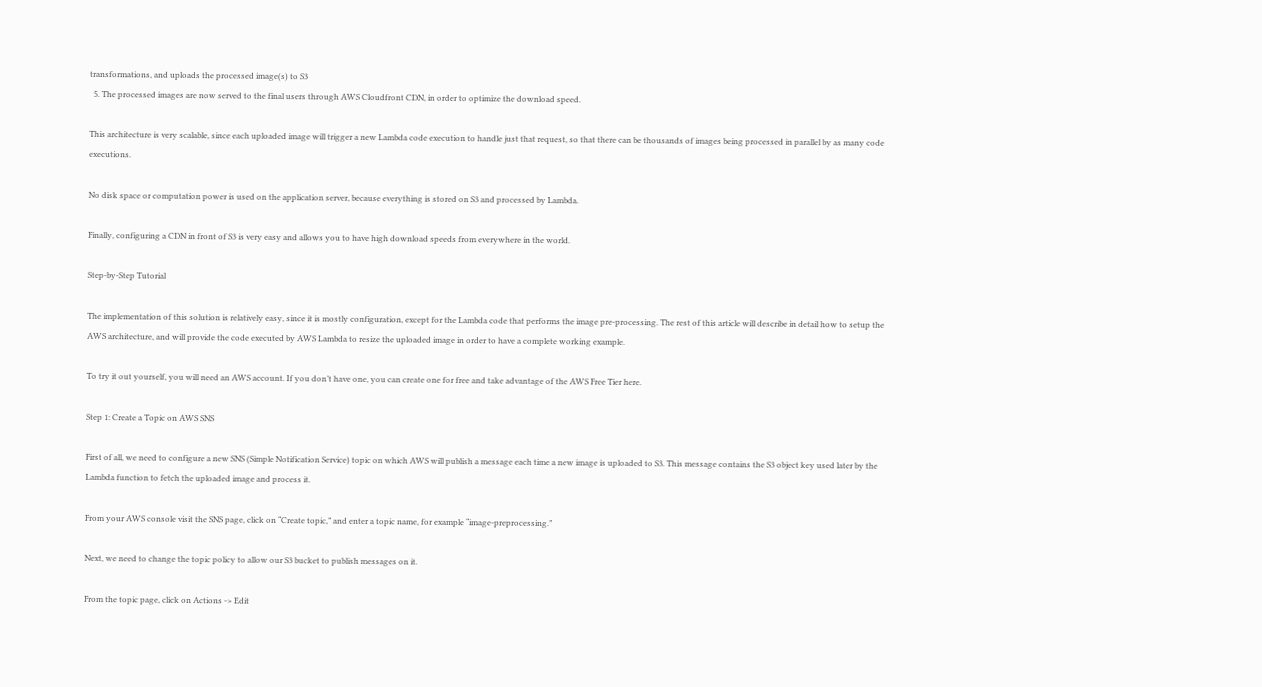transformations, and uploads the processed image(s) to S3
  5. The processed images are now served to the final users through AWS Cloudfront CDN, in order to optimize the download speed.

This architecture is very scalable, since each uploaded image will trigger a new Lambda code execution to handle just that request, so that there can be thousands of images being processed in parallel by as many code executions.

No disk space or computation power is used on the application server, because everything is stored on S3 and processed by Lambda.

Finally, configuring a CDN in front of S3 is very easy and allows you to have high download speeds from everywhere in the world.

Step-by-Step Tutorial

The implementation of this solution is relatively easy, since it is mostly configuration, except for the Lambda code that performs the image pre-processing. The rest of this article will describe in detail how to setup the AWS architecture, and will provide the code executed by AWS Lambda to resize the uploaded image in order to have a complete working example.

To try it out yourself, you will need an AWS account. If you don’t have one, you can create one for free and take advantage of the AWS Free Tier here.

Step 1: Create a Topic on AWS SNS

First of all, we need to configure a new SNS (Simple Notification Service) topic on which AWS will publish a message each time a new image is uploaded to S3. This message contains the S3 object key used later by the Lambda function to fetch the uploaded image and process it.

From your AWS console visit the SNS page, click on “Create topic,” and enter a topic name, for example “image-preprocessing.”

Next, we need to change the topic policy to allow our S3 bucket to publish messages on it.

From the topic page, click on Actions -> Edit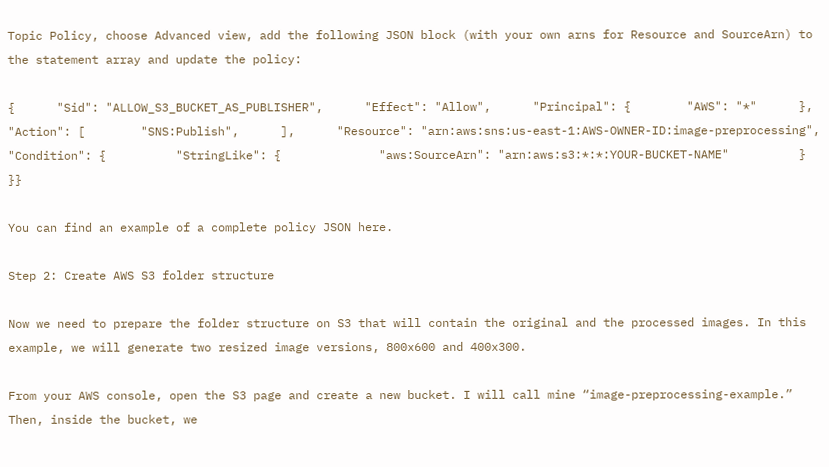Topic Policy, choose Advanced view, add the following JSON block (with your own arns for Resource and SourceArn) to the statement array and update the policy:

{      "Sid": "ALLOW_S3_BUCKET_AS_PUBLISHER",      "Effect": "Allow",      "Principal": {        "AWS": "*"      },      "Action": [        "SNS:Publish",      ],      "Resource": "arn:aws:sns:us-east-1:AWS-OWNER-ID:image-preprocessing",      "Condition": {          "StringLike": {              "aws:SourceArn": "arn:aws:s3:*:*:YOUR-BUCKET-NAME"          }      }}

You can find an example of a complete policy JSON here.

Step 2: Create AWS S3 folder structure

Now we need to prepare the folder structure on S3 that will contain the original and the processed images. In this example, we will generate two resized image versions, 800x600 and 400x300.

From your AWS console, open the S3 page and create a new bucket. I will call mine “image-preprocessing-example.” Then, inside the bucket, we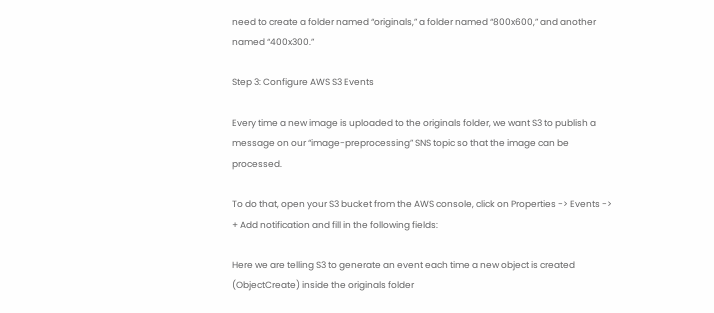need to create a folder named “originals,” a folder named “800x600,” and another named “400x300.”

Step 3: Configure AWS S3 Events

Every time a new image is uploaded to the originals folder, we want S3 to publish a message on our “image-preprocessing” SNS topic so that the image can be processed.

To do that, open your S3 bucket from the AWS console, click on Properties -> Events -> + Add notification and fill in the following fields:

Here we are telling S3 to generate an event each time a new object is created (ObjectCreate) inside the originals folder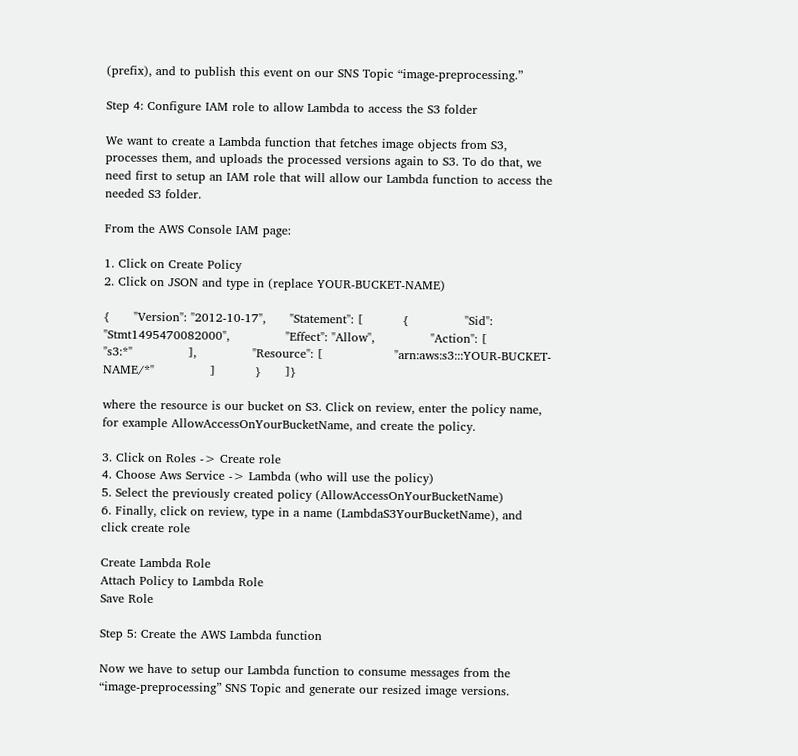(prefix), and to publish this event on our SNS Topic “image-preprocessing.”

Step 4: Configure IAM role to allow Lambda to access the S3 folder

We want to create a Lambda function that fetches image objects from S3, processes them, and uploads the processed versions again to S3. To do that, we need first to setup an IAM role that will allow our Lambda function to access the needed S3 folder.

From the AWS Console IAM page:

1. Click on Create Policy
2. Click on JSON and type in (replace YOUR-BUCKET-NAME)

{      "Version": "2012-10-17",      "Statement": [          {              "Sid": "Stmt1495470082000",              "Effect": "Allow",              "Action": [                  "s3:*"              ],              "Resource": [                  "arn:aws:s3:::YOUR-BUCKET-NAME/*"              ]          }      ]}

where the resource is our bucket on S3. Click on review, enter the policy name, for example AllowAccessOnYourBucketName, and create the policy.

3. Click on Roles -> Create role
4. Choose Aws Service -> Lambda (who will use the policy)
5. Select the previously created policy (AllowAccessOnYourBucketName)
6. Finally, click on review, type in a name (LambdaS3YourBucketName), and click create role

Create Lambda Role
Attach Policy to Lambda Role
Save Role

Step 5: Create the AWS Lambda function

Now we have to setup our Lambda function to consume messages from the “image-preprocessing” SNS Topic and generate our resized image versions.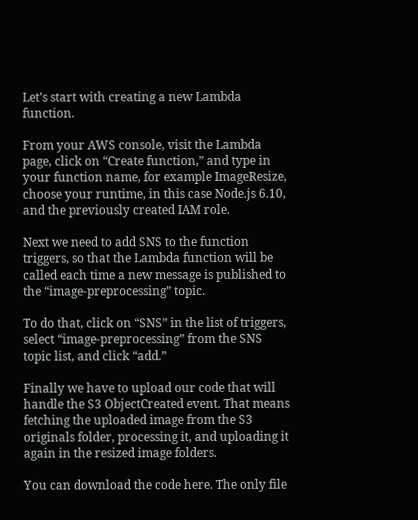Let’s start with creating a new Lambda function.

From your AWS console, visit the Lambda page, click on “Create function,” and type in your function name, for example ImageResize, choose your runtime, in this case Node.js 6.10, and the previously created IAM role.

Next we need to add SNS to the function triggers, so that the Lambda function will be called each time a new message is published to the “image-preprocessing” topic.

To do that, click on “SNS” in the list of triggers, select “image-preprocessing” from the SNS topic list, and click “add.”

Finally we have to upload our code that will handle the S3 ObjectCreated event. That means fetching the uploaded image from the S3 originals folder, processing it, and uploading it again in the resized image folders.

You can download the code here. The only file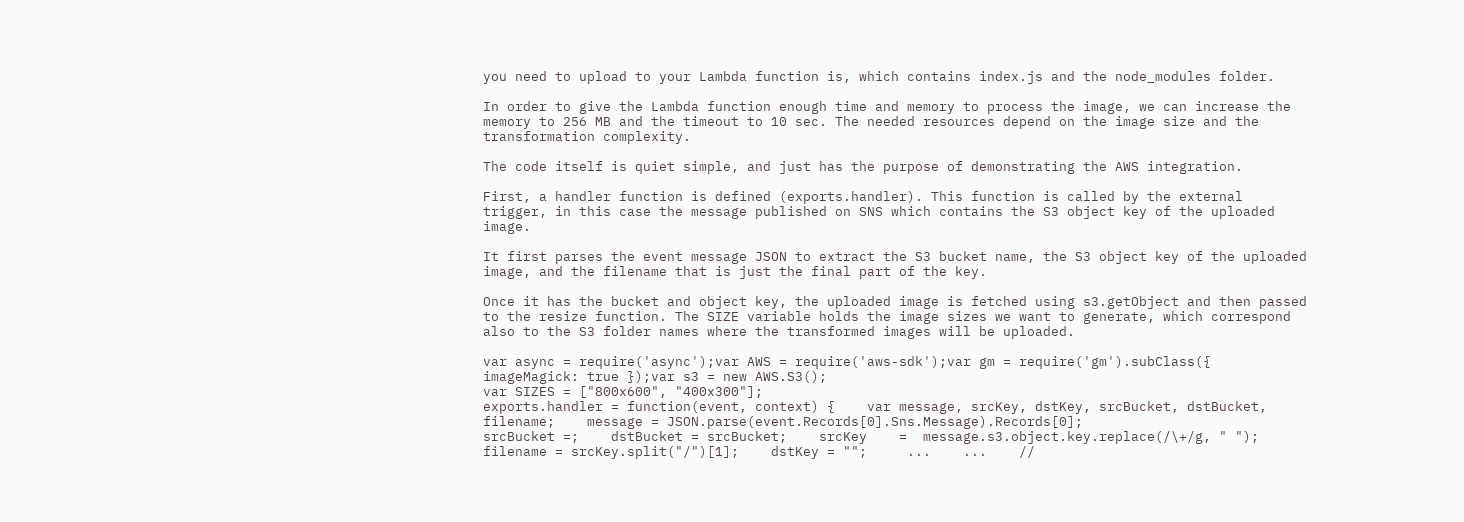you need to upload to your Lambda function is, which contains index.js and the node_modules folder.

In order to give the Lambda function enough time and memory to process the image, we can increase the memory to 256 MB and the timeout to 10 sec. The needed resources depend on the image size and the transformation complexity.

The code itself is quiet simple, and just has the purpose of demonstrating the AWS integration.

First, a handler function is defined (exports.handler). This function is called by the external trigger, in this case the message published on SNS which contains the S3 object key of the uploaded image.

It first parses the event message JSON to extract the S3 bucket name, the S3 object key of the uploaded image, and the filename that is just the final part of the key.

Once it has the bucket and object key, the uploaded image is fetched using s3.getObject and then passed to the resize function. The SIZE variable holds the image sizes we want to generate, which correspond also to the S3 folder names where the transformed images will be uploaded.

var async = require('async');var AWS = require('aws-sdk');var gm = require('gm').subClass({ imageMagick: true });var s3 = new AWS.S3();
var SIZES = ["800x600", "400x300"];
exports.handler = function(event, context) {    var message, srcKey, dstKey, srcBucket, dstBucket, filename;    message = JSON.parse(event.Records[0].Sns.Message).Records[0];
srcBucket =;    dstBucket = srcBucket;    srcKey    =  message.s3.object.key.replace(/\+/g, " ");     filename = srcKey.split("/")[1];    dstKey = "";     ...    ...    //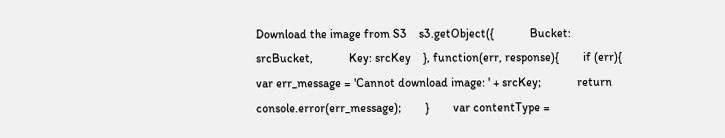Download the image from S3    s3.getObject({            Bucket: srcBucket,            Key: srcKey    }, function(err, response){        if (err){            var err_message = 'Cannot download image: ' + srcKey;            return console.error(err_message);        }        var contentType =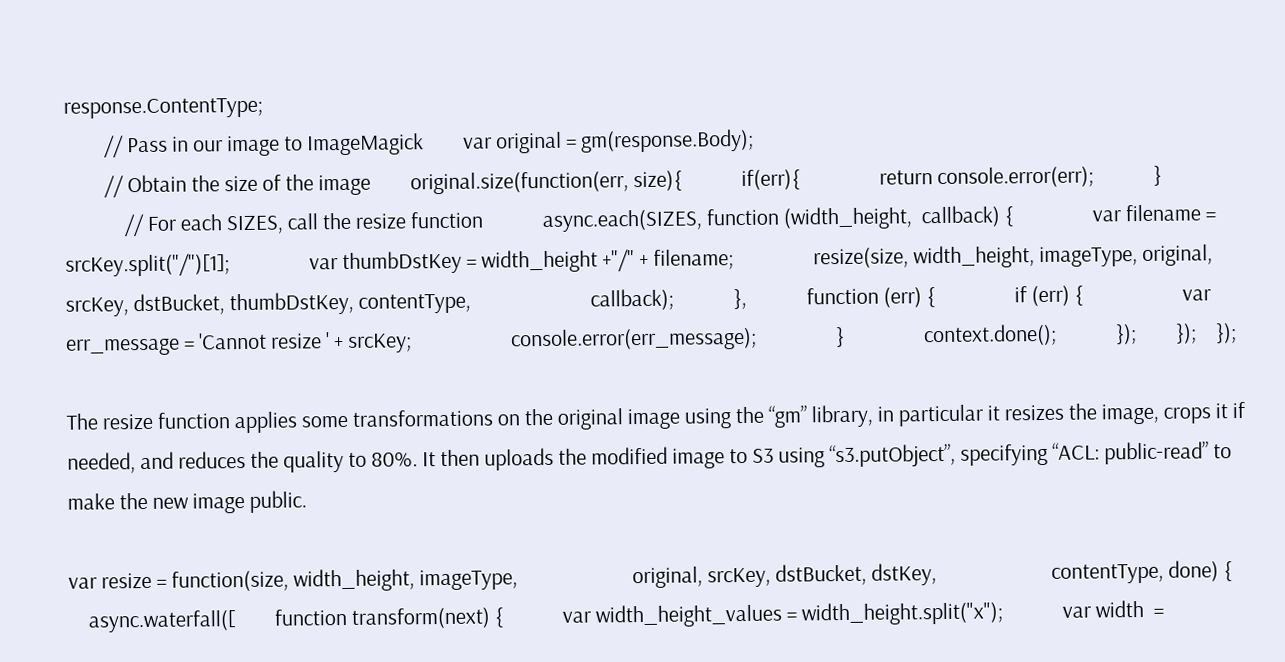response.ContentType;
        // Pass in our image to ImageMagick        var original = gm(response.Body);
        // Obtain the size of the image        original.size(function(err, size){            if(err){                return console.error(err);            }
            // For each SIZES, call the resize function            async.each(SIZES, function (width_height,  callback) {                var filename = srcKey.split("/")[1];                var thumbDstKey = width_height +"/" + filename;                resize(size, width_height, imageType, original,                          srcKey, dstBucket, thumbDstKey, contentType,                        callback);            },            function (err) {                if (err) {                    var err_message = 'Cannot resize ' + srcKey;                    console.error(err_message);                }                context.done();            });        });    });

The resize function applies some transformations on the original image using the “gm” library, in particular it resizes the image, crops it if needed, and reduces the quality to 80%. It then uploads the modified image to S3 using “s3.putObject”, specifying “ACL: public-read” to make the new image public.

var resize = function(size, width_height, imageType,                       original, srcKey, dstBucket, dstKey,                       contentType, done) {
    async.waterfall([        function transform(next) {            var width_height_values = width_height.split("x");            var width  =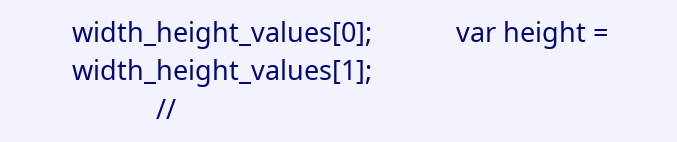width_height_values[0];            var height = width_height_values[1];
            //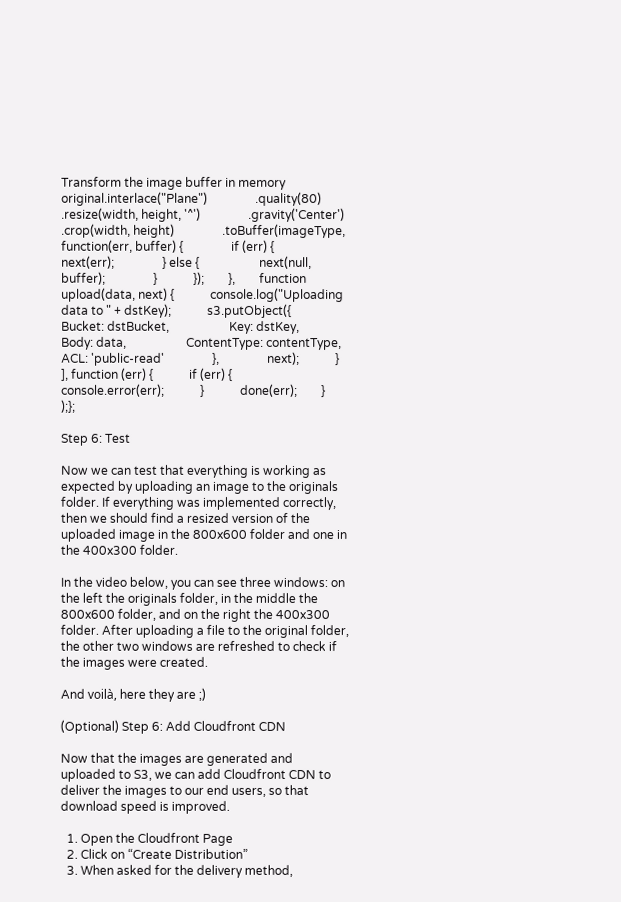Transform the image buffer in memory            original.interlace("Plane")                .quality(80)                .resize(width, height, '^')                .gravity('Center')                .crop(width, height)                .toBuffer(imageType, function(err, buffer) {                if (err) {                    next(err);                } else {                    next(null, buffer);                }            });        },        function upload(data, next) {            console.log("Uploading data to " + dstKey);            s3.putObject({                    Bucket: dstBucket,                    Key: dstKey,                    Body: data,                    ContentType: contentType,                    ACL: 'public-read'                },                next);            }        ], function (err) {            if (err) {                console.error(err);            }            done(err);        }    );};

Step 6: Test

Now we can test that everything is working as expected by uploading an image to the originals folder. If everything was implemented correctly, then we should find a resized version of the uploaded image in the 800x600 folder and one in the 400x300 folder.

In the video below, you can see three windows: on the left the originals folder, in the middle the 800x600 folder, and on the right the 400x300 folder. After uploading a file to the original folder, the other two windows are refreshed to check if the images were created.

And voilà, here they are ;)

(Optional) Step 6: Add Cloudfront CDN

Now that the images are generated and uploaded to S3, we can add Cloudfront CDN to deliver the images to our end users, so that download speed is improved.

  1. Open the Cloudfront Page
  2. Click on “Create Distribution”
  3. When asked for the delivery method,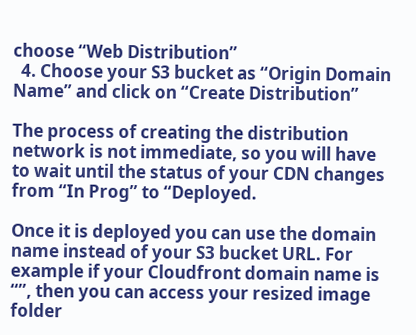choose “Web Distribution”
  4. Choose your S3 bucket as “Origin Domain Name” and click on “Create Distribution”

The process of creating the distribution network is not immediate, so you will have to wait until the status of your CDN changes from “In Prog” to “Deployed.

Once it is deployed you can use the domain name instead of your S3 bucket URL. For example if your Cloudfront domain name is “”, then you can access your resized image folder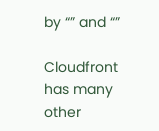by “” and “”

Cloudfront has many other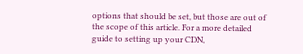options that should be set, but those are out of the scope of this article. For a more detailed guide to setting up your CDN,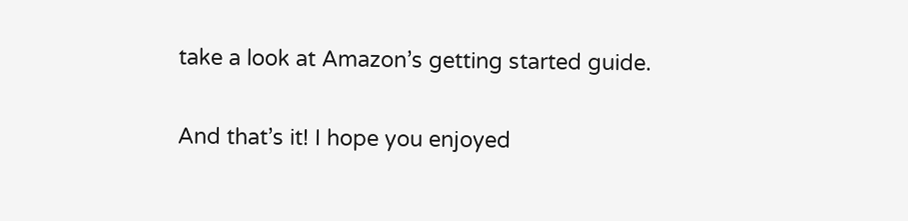take a look at Amazon’s getting started guide.

And that’s it! I hope you enjoyed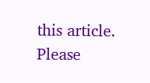this article. Please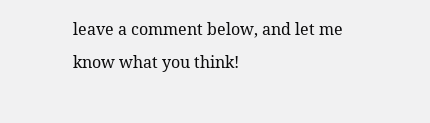leave a comment below, and let me know what you think!